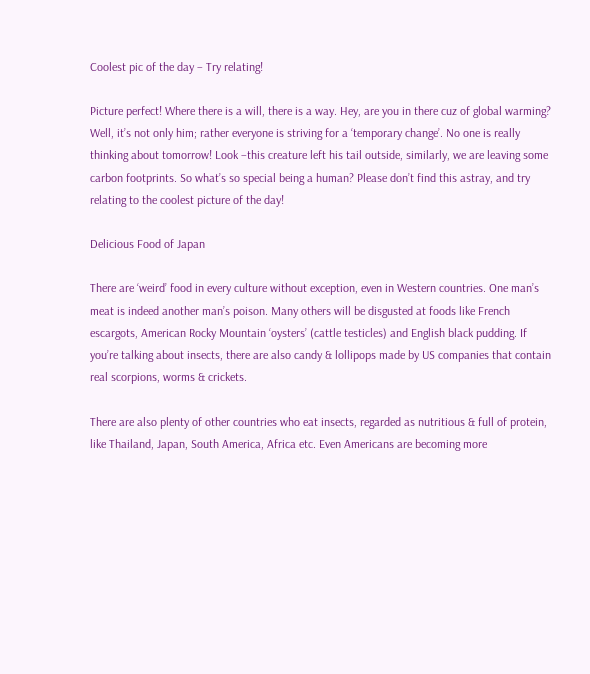Coolest pic of the day – Try relating!

Picture perfect! Where there is a will, there is a way. Hey, are you in there cuz of global warming? Well, it’s not only him; rather everyone is striving for a ‘temporary change’. No one is really thinking about tomorrow! Look –this creature left his tail outside, similarly, we are leaving some carbon footprints. So what’s so special being a human? Please don’t find this astray, and try relating to the coolest picture of the day!

Delicious Food of Japan

There are ‘weird’ food in every culture without exception, even in Western countries. One man’s meat is indeed another man’s poison. Many others will be disgusted at foods like French escargots, American Rocky Mountain ‘oysters’ (cattle testicles) and English black pudding. If you’re talking about insects, there are also candy & lollipops made by US companies that contain real scorpions, worms & crickets.

There are also plenty of other countries who eat insects, regarded as nutritious & full of protein, like Thailand, Japan, South America, Africa etc. Even Americans are becoming more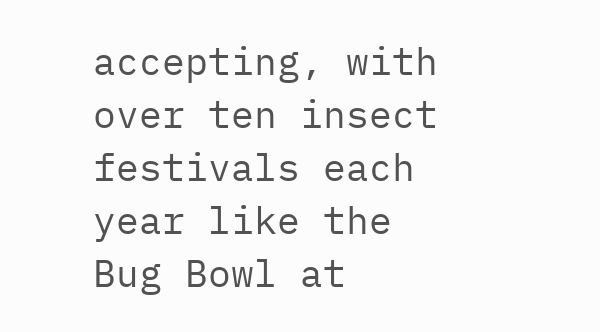accepting, with over ten insect festivals each year like the Bug Bowl at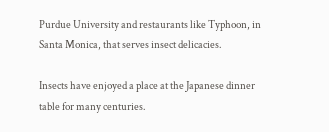Purdue University and restaurants like Typhoon, in Santa Monica, that serves insect delicacies.

Insects have enjoyed a place at the Japanese dinner table for many centuries.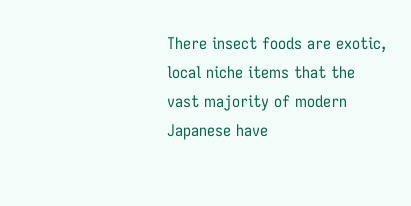There insect foods are exotic, local niche items that the vast majority of modern Japanese have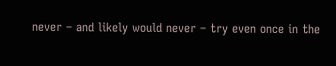never – and likely would never – try even once in the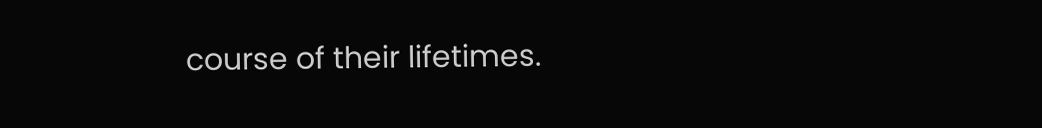course of their lifetimes.